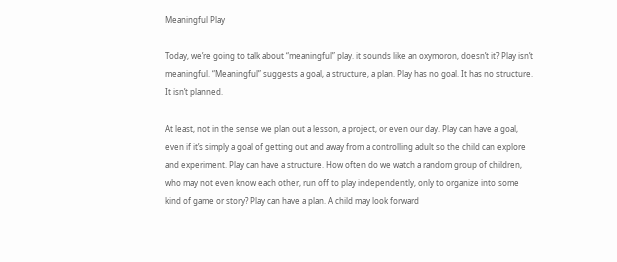Meaningful Play

Today, we’re going to talk about “meaningful” play. it sounds like an oxymoron, doesn’t it? Play isn’t meaningful. “Meaningful” suggests a goal, a structure, a plan. Play has no goal. It has no structure. It isn’t planned.

At least, not in the sense we plan out a lesson, a project, or even our day. Play can have a goal, even if it’s simply a goal of getting out and away from a controlling adult so the child can explore and experiment. Play can have a structure. How often do we watch a random group of children, who may not even know each other, run off to play independently, only to organize into some kind of game or story? Play can have a plan. A child may look forward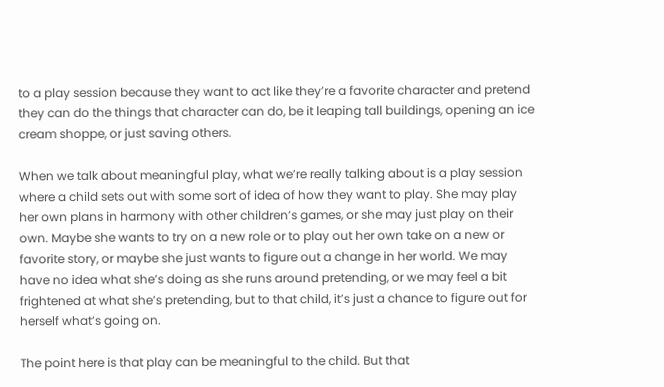to a play session because they want to act like they’re a favorite character and pretend they can do the things that character can do, be it leaping tall buildings, opening an ice cream shoppe, or just saving others.

When we talk about meaningful play, what we’re really talking about is a play session where a child sets out with some sort of idea of how they want to play. She may play her own plans in harmony with other children’s games, or she may just play on their own. Maybe she wants to try on a new role or to play out her own take on a new or favorite story, or maybe she just wants to figure out a change in her world. We may have no idea what she’s doing as she runs around pretending, or we may feel a bit frightened at what she’s pretending, but to that child, it’s just a chance to figure out for herself what’s going on.

The point here is that play can be meaningful to the child. But that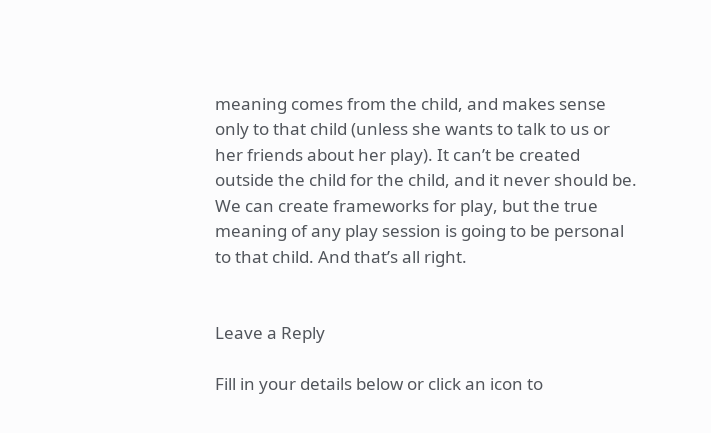meaning comes from the child, and makes sense only to that child (unless she wants to talk to us or her friends about her play). It can’t be created outside the child for the child, and it never should be. We can create frameworks for play, but the true meaning of any play session is going to be personal to that child. And that’s all right.


Leave a Reply

Fill in your details below or click an icon to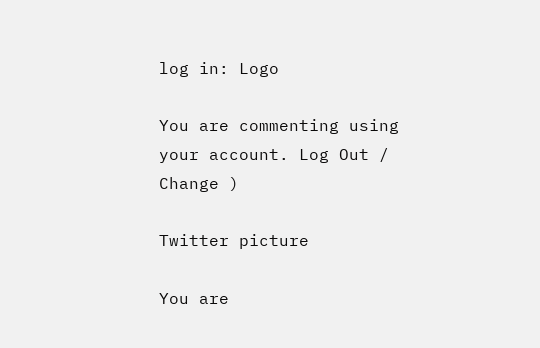log in: Logo

You are commenting using your account. Log Out / Change )

Twitter picture

You are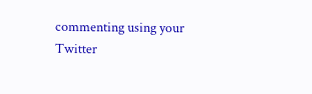commenting using your Twitter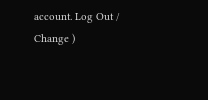account. Log Out / Change )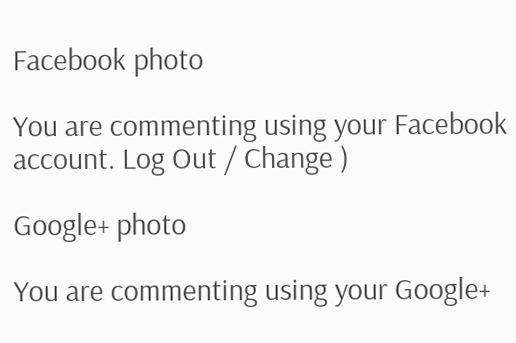Facebook photo

You are commenting using your Facebook account. Log Out / Change )

Google+ photo

You are commenting using your Google+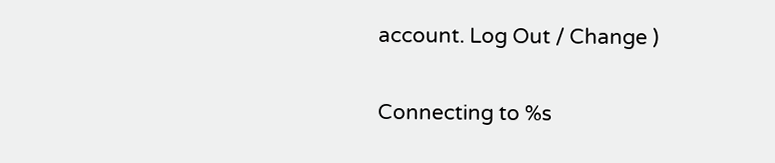account. Log Out / Change )

Connecting to %s